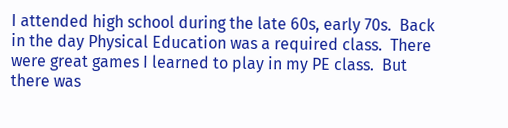I attended high school during the late 60s, early 70s.  Back in the day Physical Education was a required class.  There were great games I learned to play in my PE class.  But there was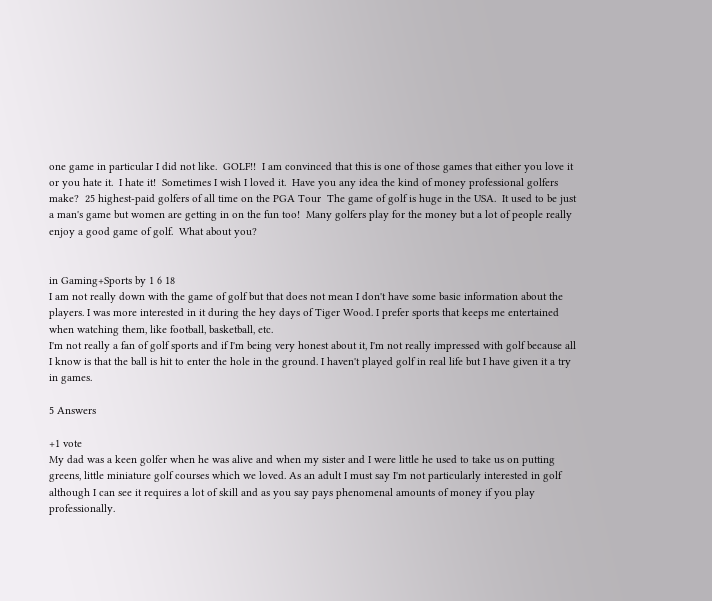one game in particular I did not like.  GOLF!!  I am convinced that this is one of those games that either you love it or you hate it.  I hate it!  Sometimes I wish I loved it.  Have you any idea the kind of money professional golfers make?  25 highest-paid golfers of all time on the PGA Tour  The game of golf is huge in the USA.  It used to be just a man's game but women are getting in on the fun too!  Many golfers play for the money but a lot of people really enjoy a good game of golf.  What about you?


in Gaming+Sports by 1 6 18
I am not really down with the game of golf but that does not mean I don't have some basic information about the players. I was more interested in it during the hey days of Tiger Wood. I prefer sports that keeps me entertained when watching them, like football, basketball, etc.
I'm not really a fan of golf sports and if I'm being very honest about it, I'm not really impressed with golf because all I know is that the ball is hit to enter the hole in the ground. I haven't played golf in real life but I have given it a try in games.

5 Answers

+1 vote
My dad was a keen golfer when he was alive and when my sister and I were little he used to take us on putting greens, little miniature golf courses which we loved. As an adult I must say I'm not particularly interested in golf although I can see it requires a lot of skill and as you say pays phenomenal amounts of money if you play professionally.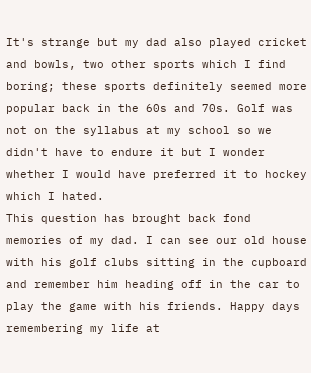It's strange but my dad also played cricket and bowls, two other sports which I find boring; these sports definitely seemed more popular back in the 60s and 70s. Golf was not on the syllabus at my school so we didn't have to endure it but I wonder whether I would have preferred it to hockey which I hated.
This question has brought back fond memories of my dad. I can see our old house with his golf clubs sitting in the cupboard and remember him heading off in the car to play the game with his friends. Happy days remembering my life at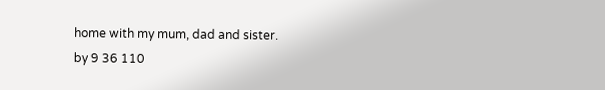home with my mum, dad and sister.
by 9 36 110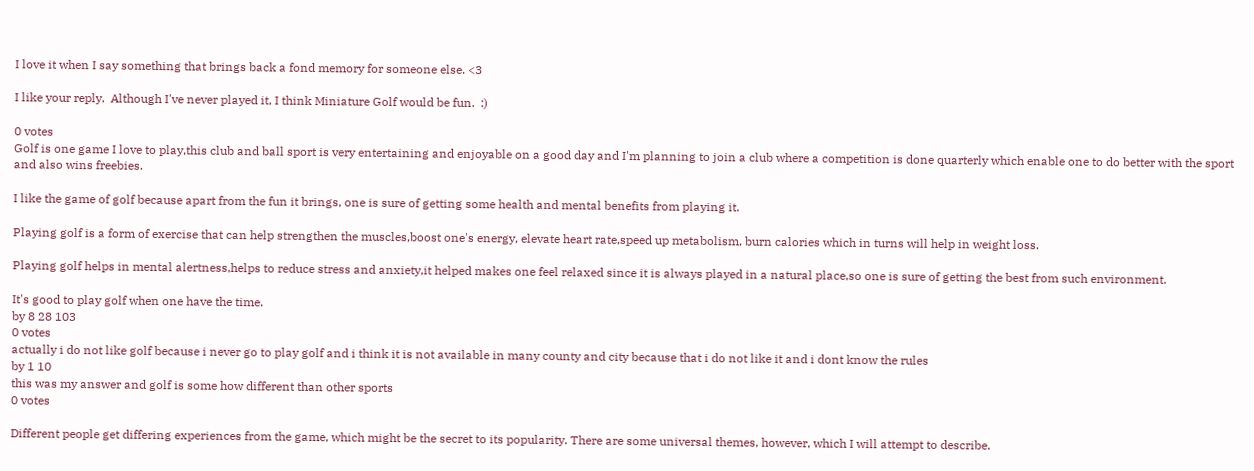I love it when I say something that brings back a fond memory for someone else. <3

I like your reply.  Although I've never played it, I think Miniature Golf would be fun.  :)

0 votes
Golf is one game I love to play,this club and ball sport is very entertaining and enjoyable on a good day and I'm planning to join a club where a competition is done quarterly which enable one to do better with the sport and also wins freebies.

I like the game of golf because apart from the fun it brings, one is sure of getting some health and mental benefits from playing it.

Playing golf is a form of exercise that can help strengthen the muscles,boost one's energy, elevate heart rate,speed up metabolism, burn calories which in turns will help in weight loss.

Playing golf helps in mental alertness,helps to reduce stress and anxiety,it helped makes one feel relaxed since it is always played in a natural place,so one is sure of getting the best from such environment.

It's good to play golf when one have the time.
by 8 28 103
0 votes
actually i do not like golf because i never go to play golf and i think it is not available in many county and city because that i do not like it and i dont know the rules
by 1 10
this was my answer and golf is some how different than other sports
0 votes

Different people get differing experiences from the game, which might be the secret to its popularity. There are some universal themes, however, which I will attempt to describe.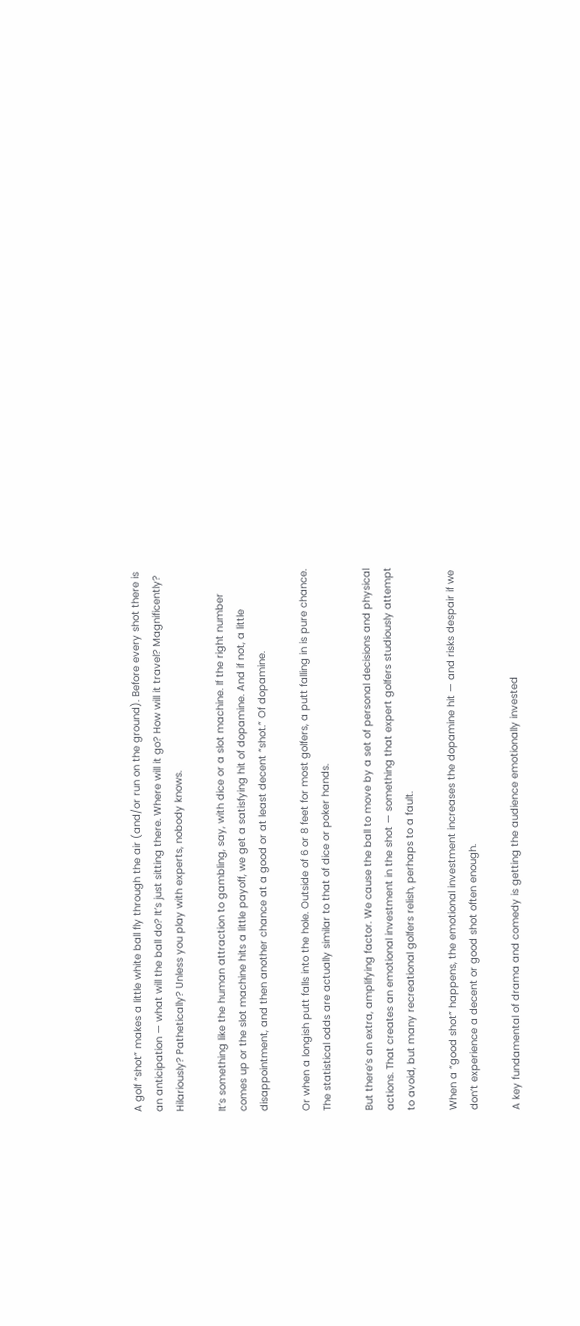A golf “shot” makes a little white ball fly through the air (and/or run on the ground). Before every shot there is an anticipation — what will the ball do? It’s just sitting there. Where will it go? How will it travel? Magnificently? Hilariously? Pathetically? Unless you play with experts, nobody knows.

It’s something like the human attraction to gambling, say, with dice or a slot machine. If the right number comes up or the slot machine hits a little payoff, we get a satisfying hit of dopamine. And if not, a little disappointment, and then another chance at a good or at least decent “shot.” Of dopamine.

Or when a longish putt falls into the hole. Outside of 6 or 8 feet for most golfers, a putt falling in is pure chance. The statistical odds are actually similar to that of dice or poker hands.

But there’s an extra, amplifying factor. We cause the ball to move by a set of personal decisions and physical actions. That creates an emotional investment in the shot — something that expert golfers studiously attempt to avoid, but many recreational golfers relish, perhaps to a fault.

When a “good shot” happens, the emotional investment increases the dopamine hit — and risks despair if we don’t experience a decent or good shot often enough.

A key fundamental of drama and comedy is getting the audience emotionally invested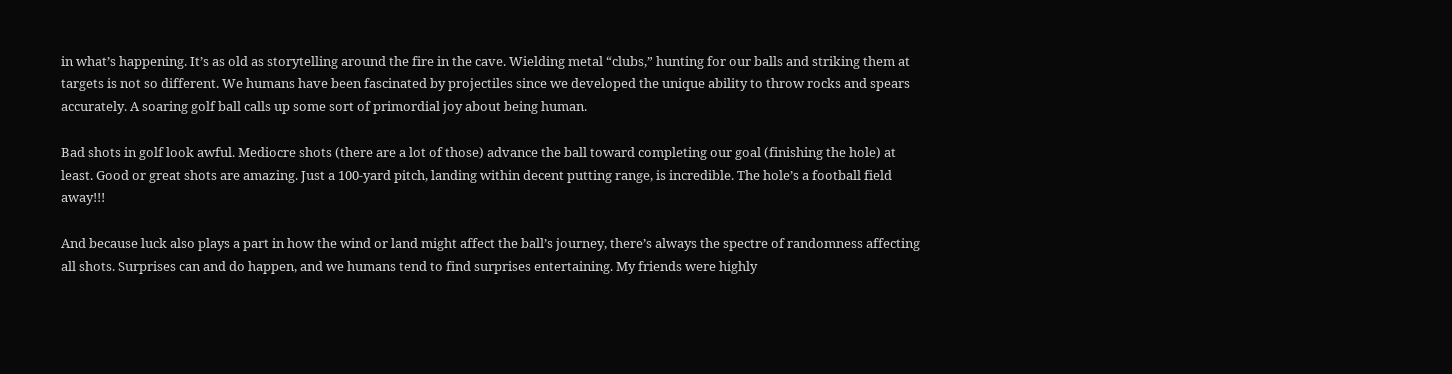in what’s happening. It’s as old as storytelling around the fire in the cave. Wielding metal “clubs,” hunting for our balls and striking them at targets is not so different. We humans have been fascinated by projectiles since we developed the unique ability to throw rocks and spears accurately. A soaring golf ball calls up some sort of primordial joy about being human.

Bad shots in golf look awful. Mediocre shots (there are a lot of those) advance the ball toward completing our goal (finishing the hole) at least. Good or great shots are amazing. Just a 100-yard pitch, landing within decent putting range, is incredible. The hole’s a football field away!!!

And because luck also plays a part in how the wind or land might affect the ball’s journey, there’s always the spectre of randomness affecting all shots. Surprises can and do happen, and we humans tend to find surprises entertaining. My friends were highly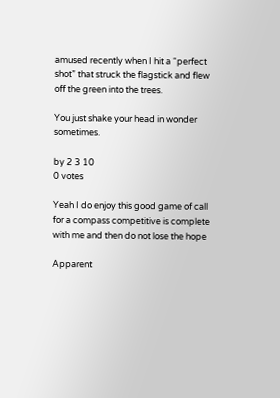amused recently when I hit a “perfect shot” that struck the flagstick and flew off the green into the trees.

You just shake your head in wonder sometimes.

by 2 3 10
0 votes

Yeah I do enjoy this good game of call for a compass competitive is complete with me and then do not lose the hope

Apparent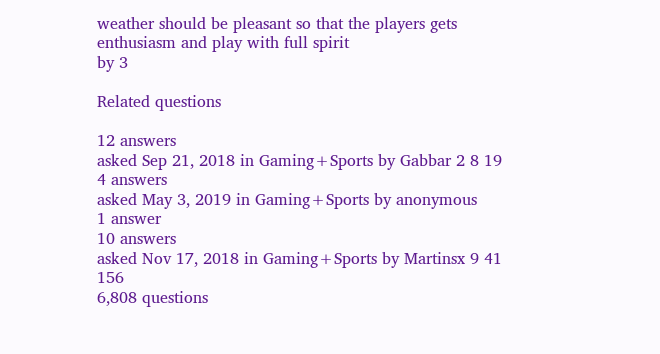weather should be pleasant so that the players gets enthusiasm and play with full spirit
by 3

Related questions

12 answers
asked Sep 21, 2018 in Gaming+Sports by Gabbar 2 8 19
4 answers
asked May 3, 2019 in Gaming+Sports by anonymous
1 answer
10 answers
asked Nov 17, 2018 in Gaming+Sports by Martinsx 9 41 156
6,808 questions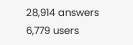28,914 answers
6,779 users